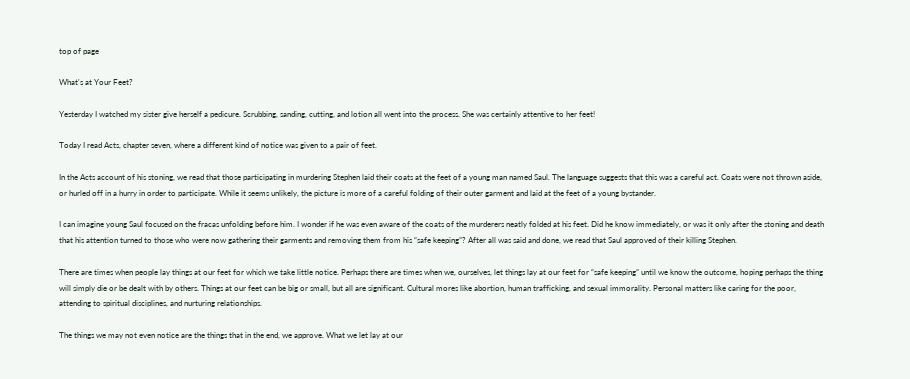top of page

What's at Your Feet?

Yesterday I watched my sister give herself a pedicure. Scrubbing, sanding, cutting, and lotion all went into the process. She was certainly attentive to her feet!

Today I read Acts, chapter seven, where a different kind of notice was given to a pair of feet.

In the Acts account of his stoning, we read that those participating in murdering Stephen laid their coats at the feet of a young man named Saul. The language suggests that this was a careful act. Coats were not thrown aside, or hurled off in a hurry in order to participate. While it seems unlikely, the picture is more of a careful folding of their outer garment and laid at the feet of a young bystander.

I can imagine young Saul focused on the fracas unfolding before him. I wonder if he was even aware of the coats of the murderers neatly folded at his feet. Did he know immediately, or was it only after the stoning and death that his attention turned to those who were now gathering their garments and removing them from his “safe keeping”? After all was said and done, we read that Saul approved of their killing Stephen.

There are times when people lay things at our feet for which we take little notice. Perhaps there are times when we, ourselves, let things lay at our feet for “safe keeping” until we know the outcome, hoping perhaps the thing will simply die or be dealt with by others. Things at our feet can be big or small, but all are significant. Cultural mores like abortion, human trafficking, and sexual immorality. Personal matters like caring for the poor, attending to spiritual disciplines, and nurturing relationships.

The things we may not even notice are the things that in the end, we approve. What we let lay at our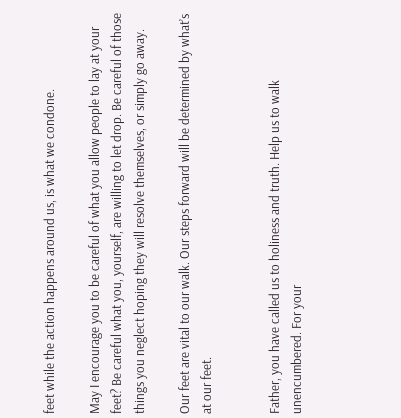feet while the action happens around us, is what we condone.

May I encourage you to be careful of what you allow people to lay at your feet? Be careful what you, yourself, are willing to let drop. Be careful of those things you neglect hoping they will resolve themselves, or simply go away.

Our feet are vital to our walk. Our steps forward will be determined by what’s at our feet.


Father, you have called us to holiness and truth. Help us to walk unencumbered. For your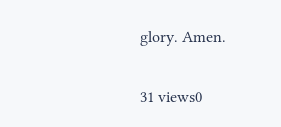glory. Amen.

31 views0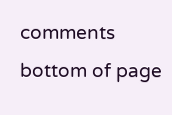comments
bottom of page